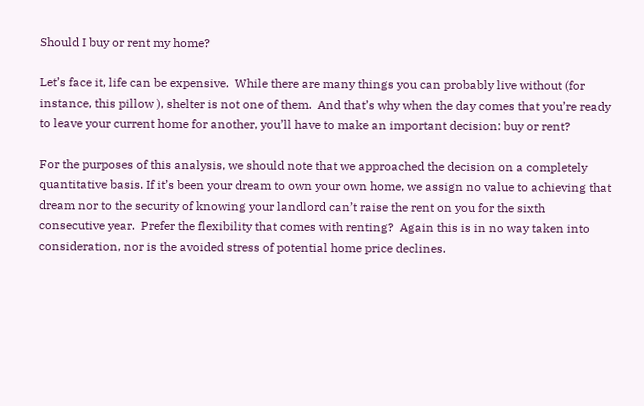Should I buy or rent my home?

Let’s face it, life can be expensive.  While there are many things you can probably live without (for instance, this pillow ), shelter is not one of them.  And that’s why when the day comes that you’re ready to leave your current home for another, you’ll have to make an important decision: buy or rent?

For the purposes of this analysis, we should note that we approached the decision on a completely quantitative basis. If it’s been your dream to own your own home, we assign no value to achieving that dream nor to the security of knowing your landlord can’t raise the rent on you for the sixth consecutive year.  Prefer the flexibility that comes with renting?  Again this is in no way taken into consideration, nor is the avoided stress of potential home price declines.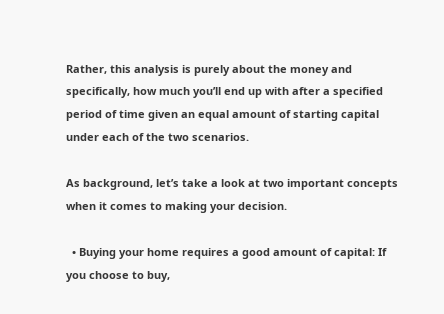Rather, this analysis is purely about the money and specifically, how much you’ll end up with after a specified period of time given an equal amount of starting capital under each of the two scenarios.

As background, let’s take a look at two important concepts when it comes to making your decision.

  • Buying your home requires a good amount of capital: If you choose to buy,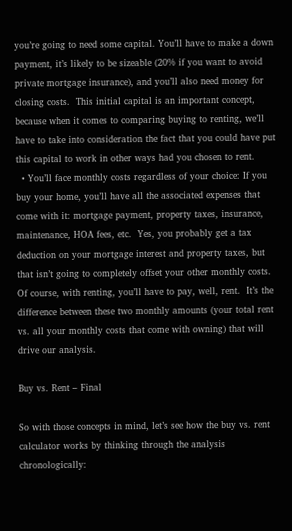you’re going to need some capital. You’ll have to make a down payment, it’s likely to be sizeable (20% if you want to avoid private mortgage insurance), and you’ll also need money for closing costs.  This initial capital is an important concept, because when it comes to comparing buying to renting, we’ll have to take into consideration the fact that you could have put this capital to work in other ways had you chosen to rent.
  • You’ll face monthly costs regardless of your choice: If you buy your home, you’ll have all the associated expenses that come with it: mortgage payment, property taxes, insurance, maintenance, HOA fees, etc.  Yes, you probably get a tax deduction on your mortgage interest and property taxes, but that isn’t going to completely offset your other monthly costs.  Of course, with renting, you’ll have to pay, well, rent.  It’s the difference between these two monthly amounts (your total rent vs. all your monthly costs that come with owning) that will drive our analysis.

Buy vs. Rent – Final

So with those concepts in mind, let’s see how the buy vs. rent calculator works by thinking through the analysis chronologically: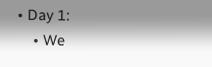• Day 1:
    • We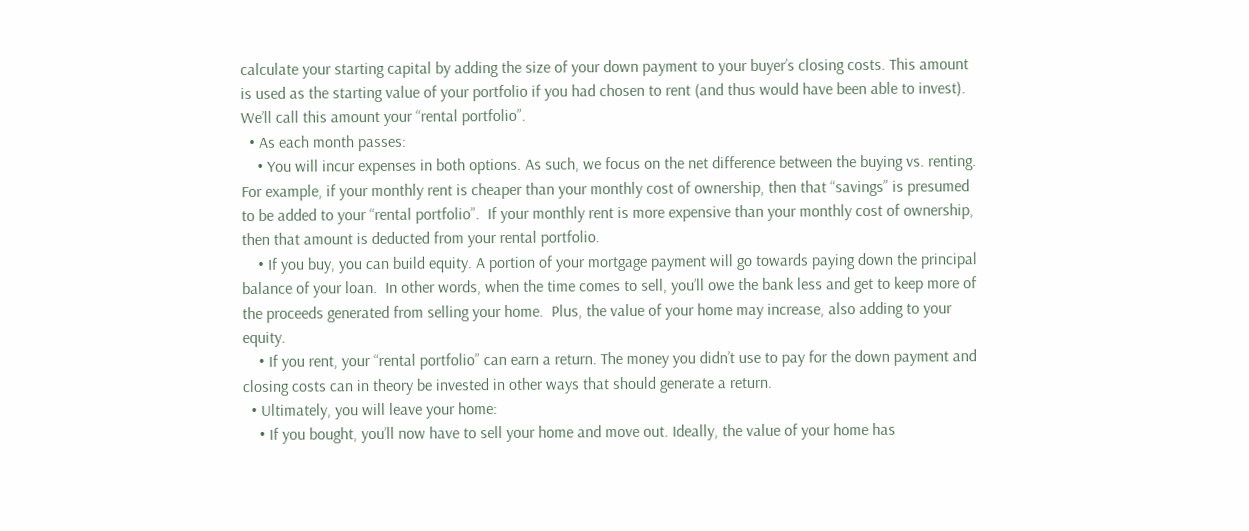calculate your starting capital by adding the size of your down payment to your buyer’s closing costs. This amount is used as the starting value of your portfolio if you had chosen to rent (and thus would have been able to invest).  We’ll call this amount your “rental portfolio”.
  • As each month passes:
    • You will incur expenses in both options. As such, we focus on the net difference between the buying vs. renting. For example, if your monthly rent is cheaper than your monthly cost of ownership, then that “savings” is presumed to be added to your “rental portfolio”.  If your monthly rent is more expensive than your monthly cost of ownership, then that amount is deducted from your rental portfolio.
    • If you buy, you can build equity. A portion of your mortgage payment will go towards paying down the principal balance of your loan.  In other words, when the time comes to sell, you’ll owe the bank less and get to keep more of the proceeds generated from selling your home.  Plus, the value of your home may increase, also adding to your equity.
    • If you rent, your “rental portfolio” can earn a return. The money you didn’t use to pay for the down payment and closing costs can in theory be invested in other ways that should generate a return.
  • Ultimately, you will leave your home:
    • If you bought, you’ll now have to sell your home and move out. Ideally, the value of your home has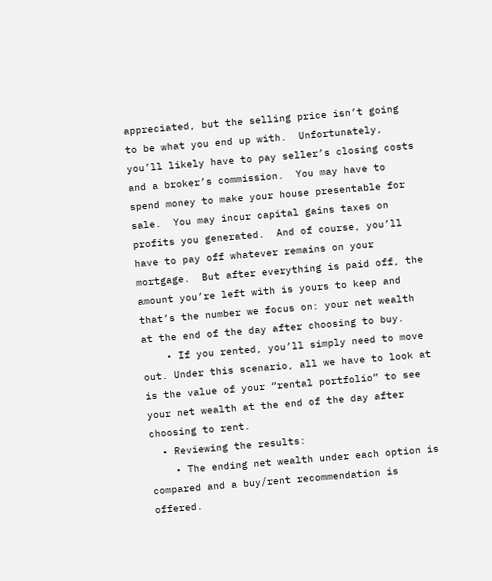appreciated, but the selling price isn’t going to be what you end up with.  Unfortunately, you’ll likely have to pay seller’s closing costs and a broker’s commission.  You may have to spend money to make your house presentable for sale.  You may incur capital gains taxes on profits you generated.  And of course, you’ll have to pay off whatever remains on your mortgage.  But after everything is paid off, the amount you’re left with is yours to keep and that’s the number we focus on: your net wealth at the end of the day after choosing to buy.
    • If you rented, you’ll simply need to move out. Under this scenario, all we have to look at is the value of your “rental portfolio” to see your net wealth at the end of the day after choosing to rent.
  • Reviewing the results:
    • The ending net wealth under each option is compared and a buy/rent recommendation is offered.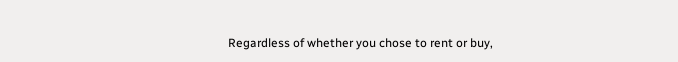Regardless of whether you chose to rent or buy,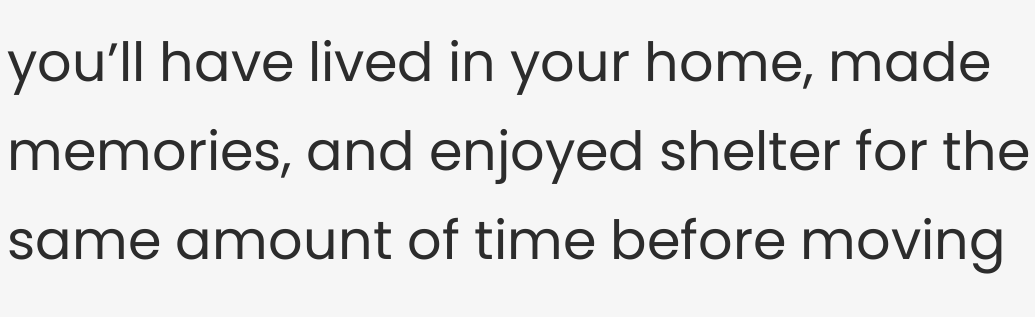you’ll have lived in your home, made memories, and enjoyed shelter for the same amount of time before moving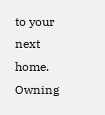to your next home.  Owning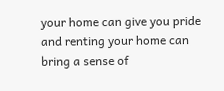your home can give you pride and renting your home can bring a sense of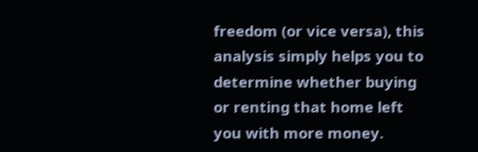freedom (or vice versa), this analysis simply helps you to determine whether buying or renting that home left you with more money.